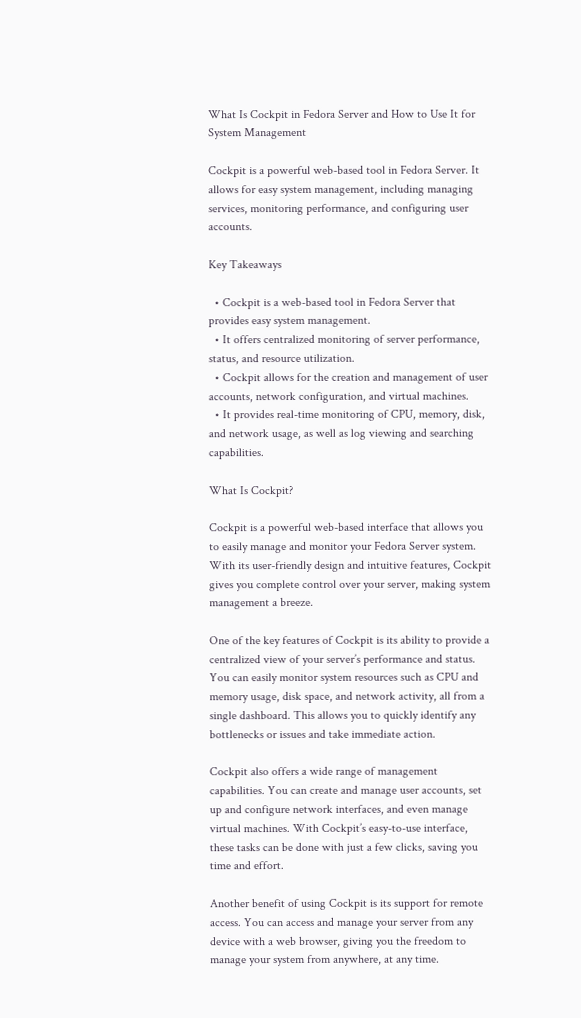What Is Cockpit in Fedora Server and How to Use It for System Management

Cockpit is a powerful web-based tool in Fedora Server. It allows for easy system management, including managing services, monitoring performance, and configuring user accounts.

Key Takeaways

  • Cockpit is a web-based tool in Fedora Server that provides easy system management.
  • It offers centralized monitoring of server performance, status, and resource utilization.
  • Cockpit allows for the creation and management of user accounts, network configuration, and virtual machines.
  • It provides real-time monitoring of CPU, memory, disk, and network usage, as well as log viewing and searching capabilities.

What Is Cockpit?

Cockpit is a powerful web-based interface that allows you to easily manage and monitor your Fedora Server system. With its user-friendly design and intuitive features, Cockpit gives you complete control over your server, making system management a breeze.

One of the key features of Cockpit is its ability to provide a centralized view of your server’s performance and status. You can easily monitor system resources such as CPU and memory usage, disk space, and network activity, all from a single dashboard. This allows you to quickly identify any bottlenecks or issues and take immediate action.

Cockpit also offers a wide range of management capabilities. You can create and manage user accounts, set up and configure network interfaces, and even manage virtual machines. With Cockpit’s easy-to-use interface, these tasks can be done with just a few clicks, saving you time and effort.

Another benefit of using Cockpit is its support for remote access. You can access and manage your server from any device with a web browser, giving you the freedom to manage your system from anywhere, at any time.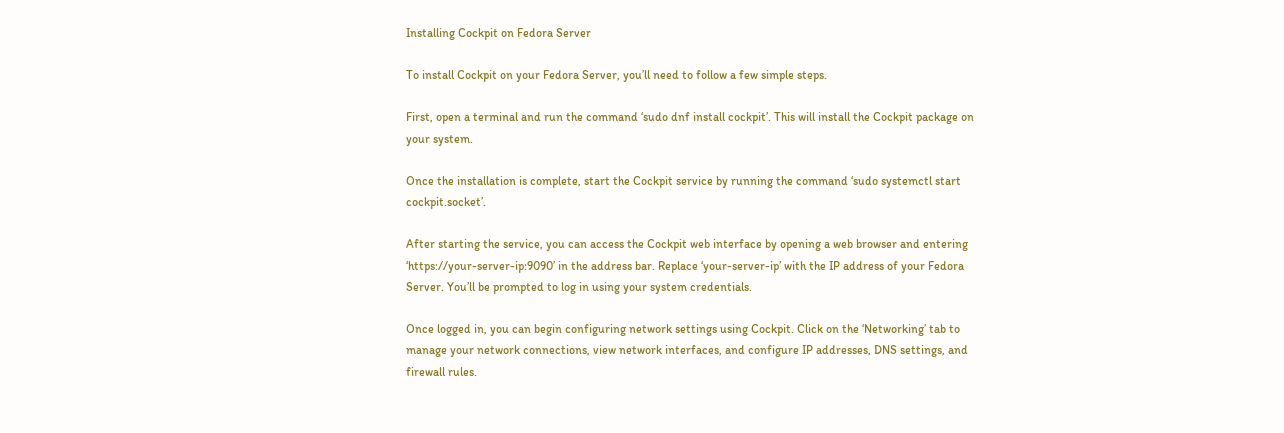Installing Cockpit on Fedora Server

To install Cockpit on your Fedora Server, you’ll need to follow a few simple steps.

First, open a terminal and run the command ‘sudo dnf install cockpit’. This will install the Cockpit package on your system.

Once the installation is complete, start the Cockpit service by running the command ‘sudo systemctl start cockpit.socket’.

After starting the service, you can access the Cockpit web interface by opening a web browser and entering ‘https://your-server-ip:9090’ in the address bar. Replace ‘your-server-ip’ with the IP address of your Fedora Server. You’ll be prompted to log in using your system credentials.

Once logged in, you can begin configuring network settings using Cockpit. Click on the ‘Networking’ tab to manage your network connections, view network interfaces, and configure IP addresses, DNS settings, and firewall rules.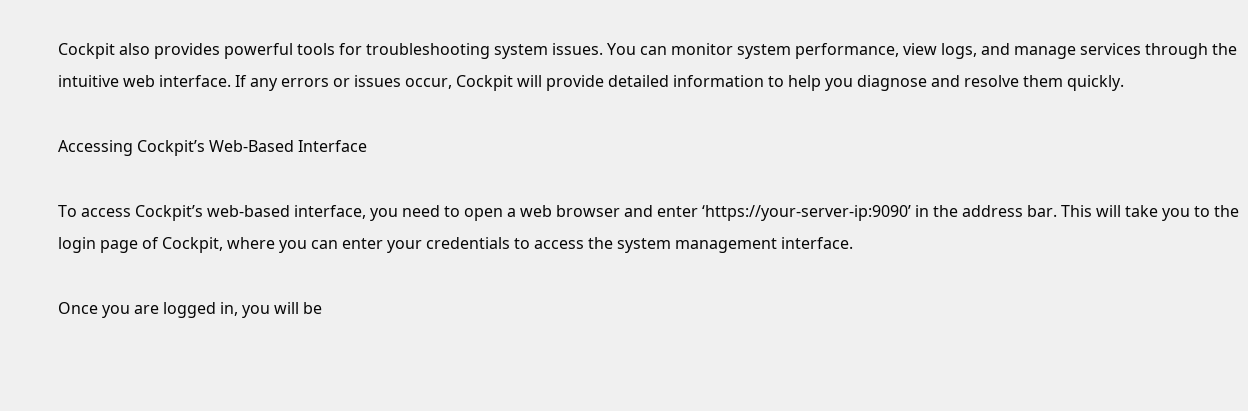Cockpit also provides powerful tools for troubleshooting system issues. You can monitor system performance, view logs, and manage services through the intuitive web interface. If any errors or issues occur, Cockpit will provide detailed information to help you diagnose and resolve them quickly.

Accessing Cockpit’s Web-Based Interface

To access Cockpit’s web-based interface, you need to open a web browser and enter ‘https://your-server-ip:9090’ in the address bar. This will take you to the login page of Cockpit, where you can enter your credentials to access the system management interface.

Once you are logged in, you will be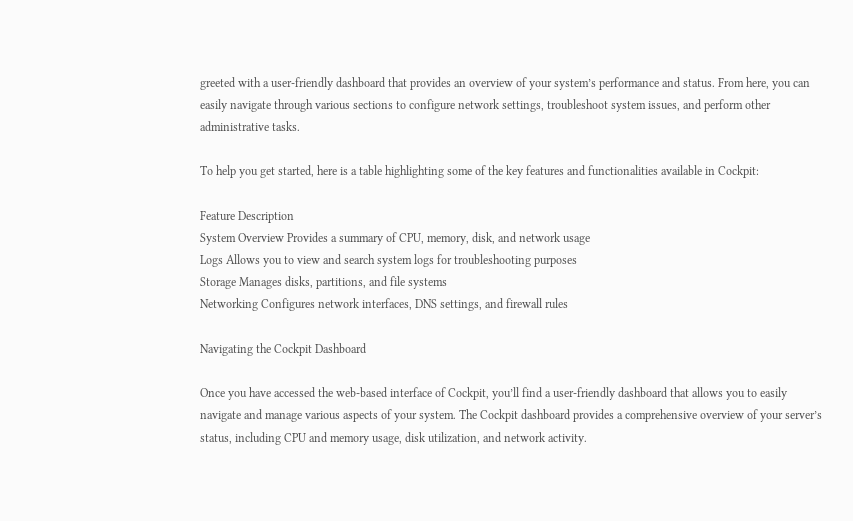greeted with a user-friendly dashboard that provides an overview of your system’s performance and status. From here, you can easily navigate through various sections to configure network settings, troubleshoot system issues, and perform other administrative tasks.

To help you get started, here is a table highlighting some of the key features and functionalities available in Cockpit:

Feature Description
System Overview Provides a summary of CPU, memory, disk, and network usage
Logs Allows you to view and search system logs for troubleshooting purposes
Storage Manages disks, partitions, and file systems
Networking Configures network interfaces, DNS settings, and firewall rules

Navigating the Cockpit Dashboard

Once you have accessed the web-based interface of Cockpit, you’ll find a user-friendly dashboard that allows you to easily navigate and manage various aspects of your system. The Cockpit dashboard provides a comprehensive overview of your server’s status, including CPU and memory usage, disk utilization, and network activity.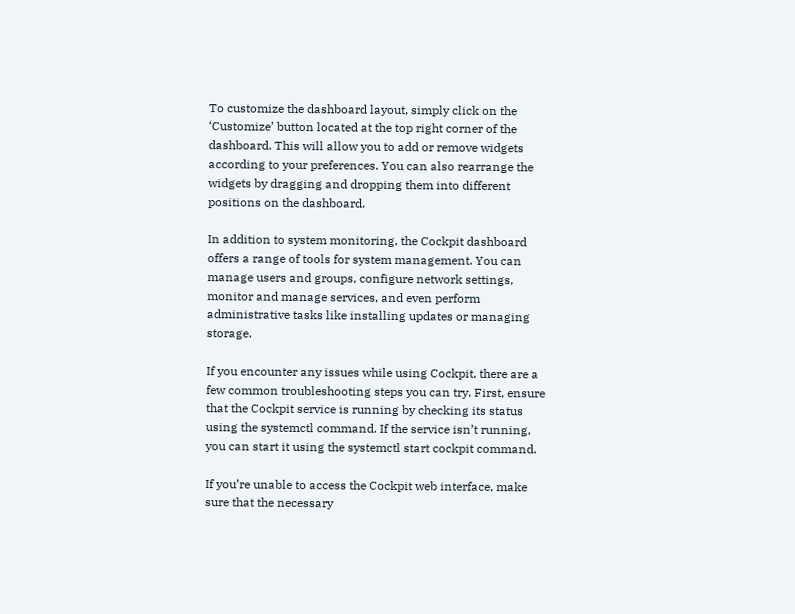To customize the dashboard layout, simply click on the ‘Customize’ button located at the top right corner of the dashboard. This will allow you to add or remove widgets according to your preferences. You can also rearrange the widgets by dragging and dropping them into different positions on the dashboard.

In addition to system monitoring, the Cockpit dashboard offers a range of tools for system management. You can manage users and groups, configure network settings, monitor and manage services, and even perform administrative tasks like installing updates or managing storage.

If you encounter any issues while using Cockpit, there are a few common troubleshooting steps you can try. First, ensure that the Cockpit service is running by checking its status using the systemctl command. If the service isn’t running, you can start it using the systemctl start cockpit command.

If you’re unable to access the Cockpit web interface, make sure that the necessary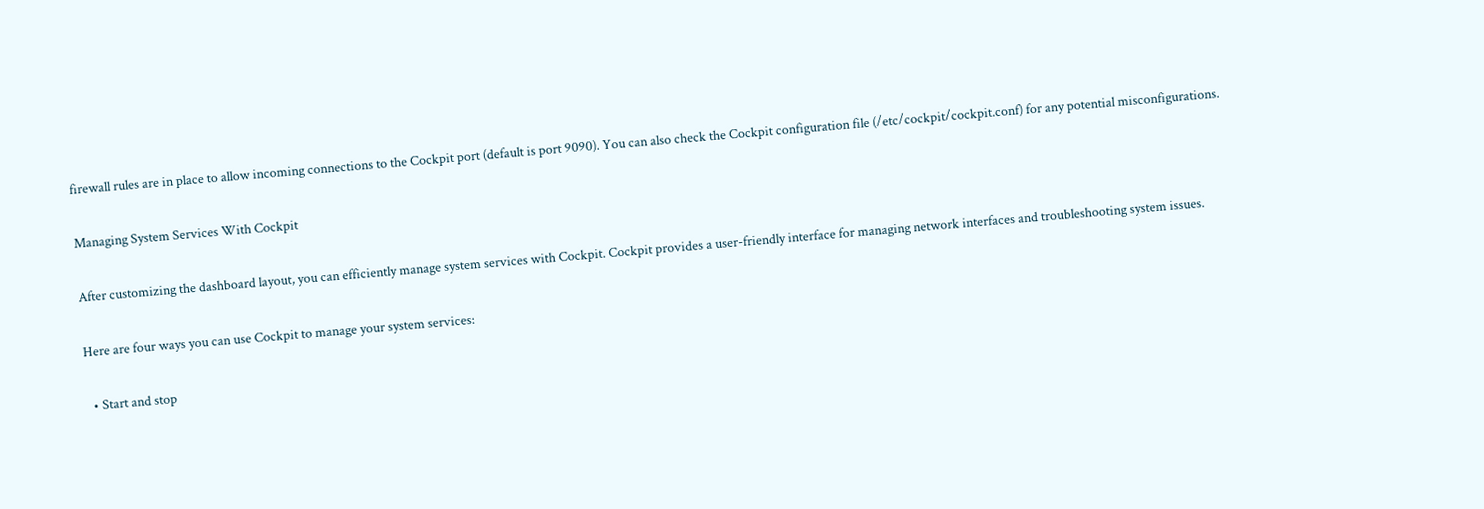firewall rules are in place to allow incoming connections to the Cockpit port (default is port 9090). You can also check the Cockpit configuration file (/etc/cockpit/cockpit.conf) for any potential misconfigurations.

Managing System Services With Cockpit

After customizing the dashboard layout, you can efficiently manage system services with Cockpit. Cockpit provides a user-friendly interface for managing network interfaces and troubleshooting system issues.

Here are four ways you can use Cockpit to manage your system services:

  • Start and stop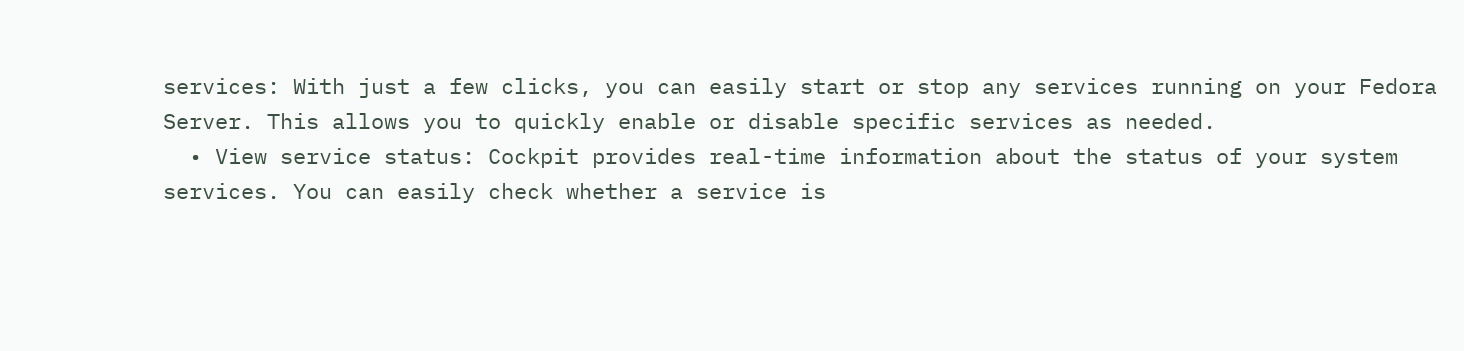services: With just a few clicks, you can easily start or stop any services running on your Fedora Server. This allows you to quickly enable or disable specific services as needed.
  • View service status: Cockpit provides real-time information about the status of your system services. You can easily check whether a service is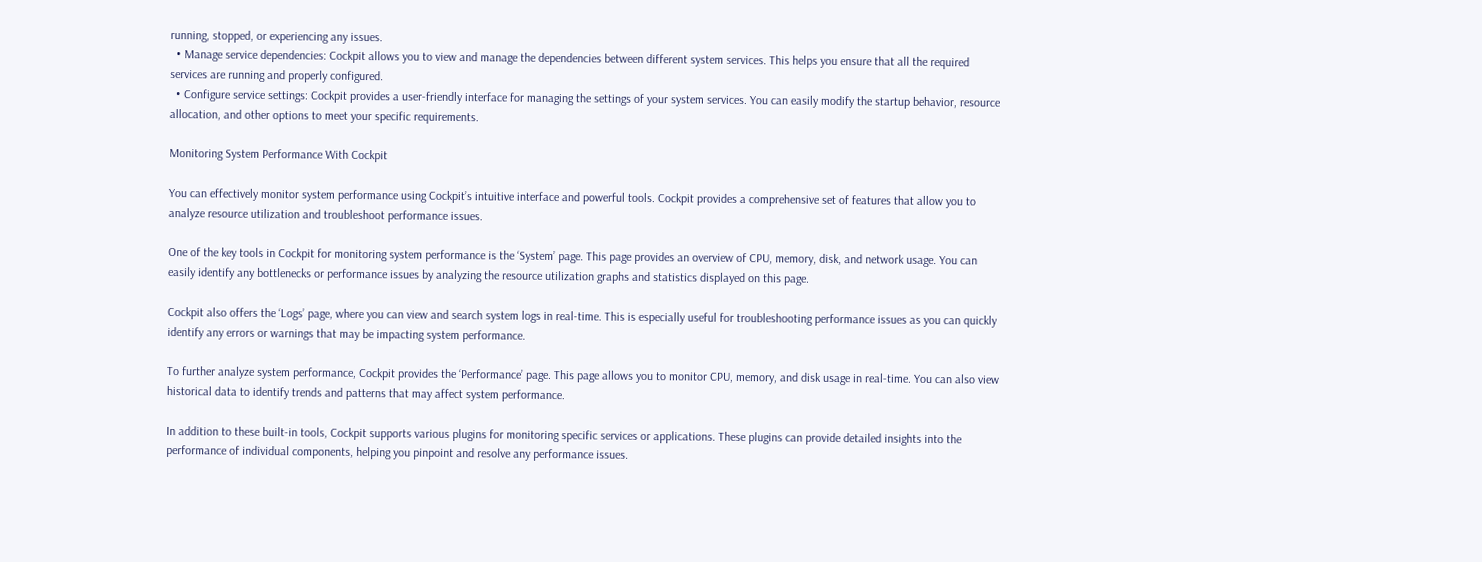running, stopped, or experiencing any issues.
  • Manage service dependencies: Cockpit allows you to view and manage the dependencies between different system services. This helps you ensure that all the required services are running and properly configured.
  • Configure service settings: Cockpit provides a user-friendly interface for managing the settings of your system services. You can easily modify the startup behavior, resource allocation, and other options to meet your specific requirements.

Monitoring System Performance With Cockpit

You can effectively monitor system performance using Cockpit’s intuitive interface and powerful tools. Cockpit provides a comprehensive set of features that allow you to analyze resource utilization and troubleshoot performance issues.

One of the key tools in Cockpit for monitoring system performance is the ‘System’ page. This page provides an overview of CPU, memory, disk, and network usage. You can easily identify any bottlenecks or performance issues by analyzing the resource utilization graphs and statistics displayed on this page.

Cockpit also offers the ‘Logs’ page, where you can view and search system logs in real-time. This is especially useful for troubleshooting performance issues as you can quickly identify any errors or warnings that may be impacting system performance.

To further analyze system performance, Cockpit provides the ‘Performance’ page. This page allows you to monitor CPU, memory, and disk usage in real-time. You can also view historical data to identify trends and patterns that may affect system performance.

In addition to these built-in tools, Cockpit supports various plugins for monitoring specific services or applications. These plugins can provide detailed insights into the performance of individual components, helping you pinpoint and resolve any performance issues.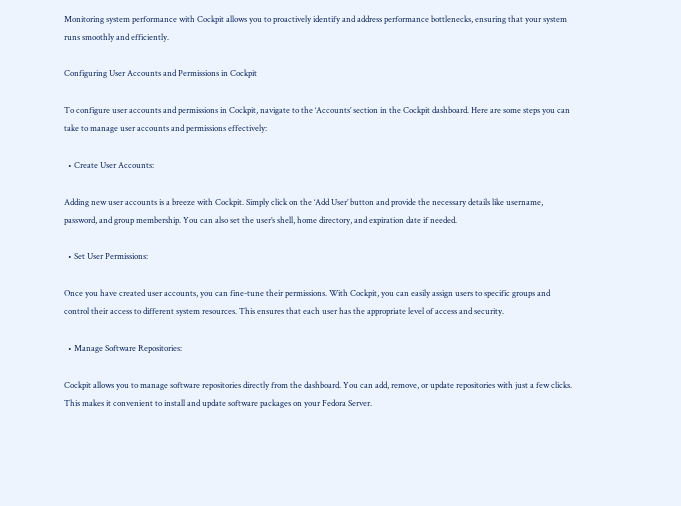Monitoring system performance with Cockpit allows you to proactively identify and address performance bottlenecks, ensuring that your system runs smoothly and efficiently.

Configuring User Accounts and Permissions in Cockpit

To configure user accounts and permissions in Cockpit, navigate to the ‘Accounts’ section in the Cockpit dashboard. Here are some steps you can take to manage user accounts and permissions effectively:

  • Create User Accounts:

Adding new user accounts is a breeze with Cockpit. Simply click on the ‘Add User’ button and provide the necessary details like username, password, and group membership. You can also set the user’s shell, home directory, and expiration date if needed.

  • Set User Permissions:

Once you have created user accounts, you can fine-tune their permissions. With Cockpit, you can easily assign users to specific groups and control their access to different system resources. This ensures that each user has the appropriate level of access and security.

  • Manage Software Repositories:

Cockpit allows you to manage software repositories directly from the dashboard. You can add, remove, or update repositories with just a few clicks. This makes it convenient to install and update software packages on your Fedora Server.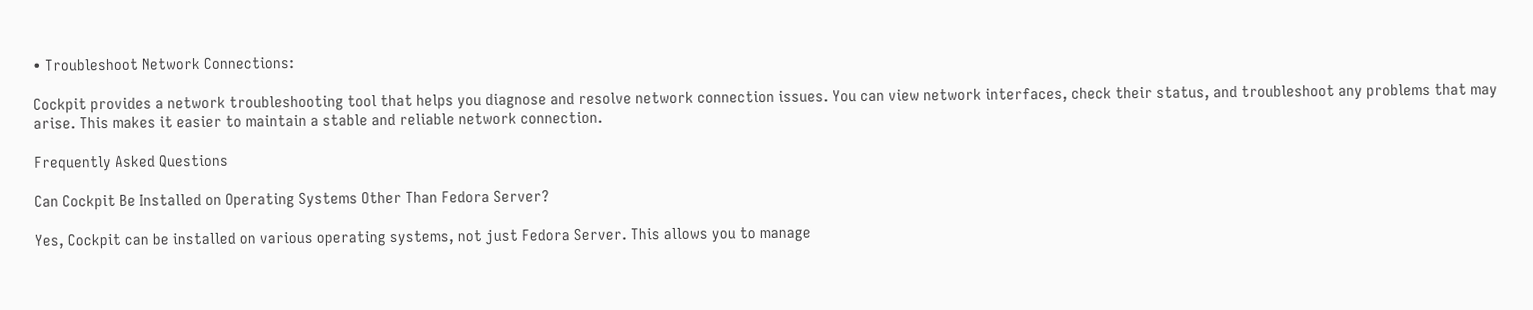• Troubleshoot Network Connections:

Cockpit provides a network troubleshooting tool that helps you diagnose and resolve network connection issues. You can view network interfaces, check their status, and troubleshoot any problems that may arise. This makes it easier to maintain a stable and reliable network connection.

Frequently Asked Questions

Can Cockpit Be Installed on Operating Systems Other Than Fedora Server?

Yes, Cockpit can be installed on various operating systems, not just Fedora Server. This allows you to manage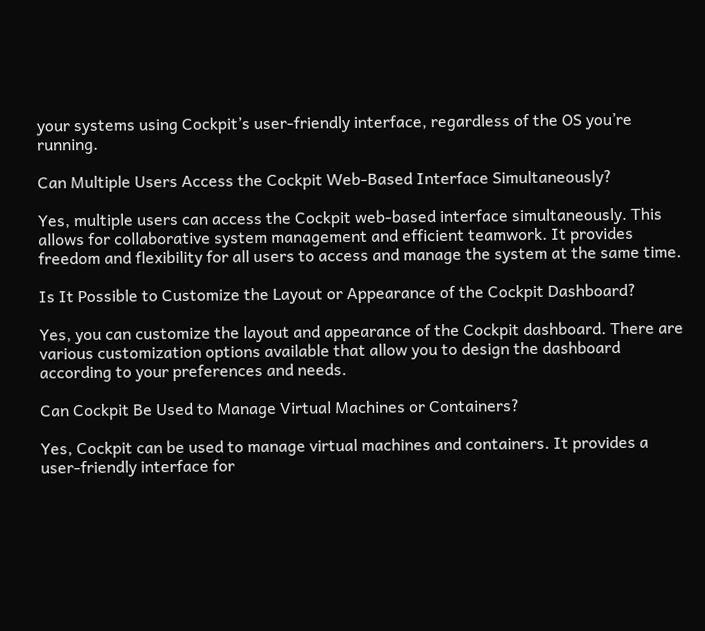your systems using Cockpit’s user-friendly interface, regardless of the OS you’re running.

Can Multiple Users Access the Cockpit Web-Based Interface Simultaneously?

Yes, multiple users can access the Cockpit web-based interface simultaneously. This allows for collaborative system management and efficient teamwork. It provides freedom and flexibility for all users to access and manage the system at the same time.

Is It Possible to Customize the Layout or Appearance of the Cockpit Dashboard?

Yes, you can customize the layout and appearance of the Cockpit dashboard. There are various customization options available that allow you to design the dashboard according to your preferences and needs.

Can Cockpit Be Used to Manage Virtual Machines or Containers?

Yes, Cockpit can be used to manage virtual machines and containers. It provides a user-friendly interface for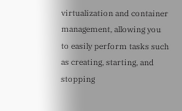virtualization and container management, allowing you to easily perform tasks such as creating, starting, and stopping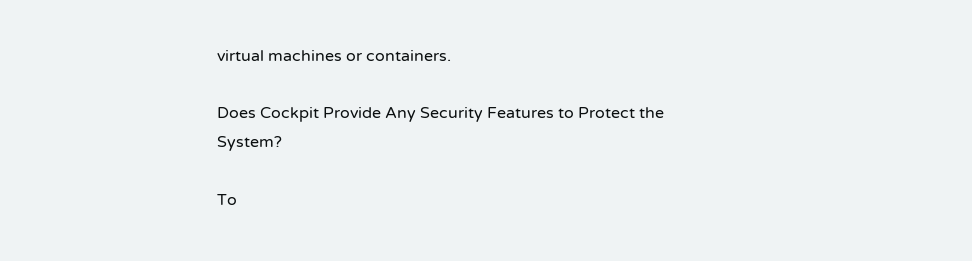virtual machines or containers.

Does Cockpit Provide Any Security Features to Protect the System?

To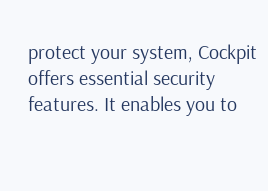protect your system, Cockpit offers essential security features. It enables you to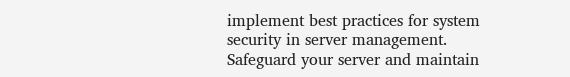implement best practices for system security in server management. Safeguard your server and maintain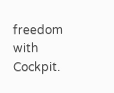freedom with Cockpit.